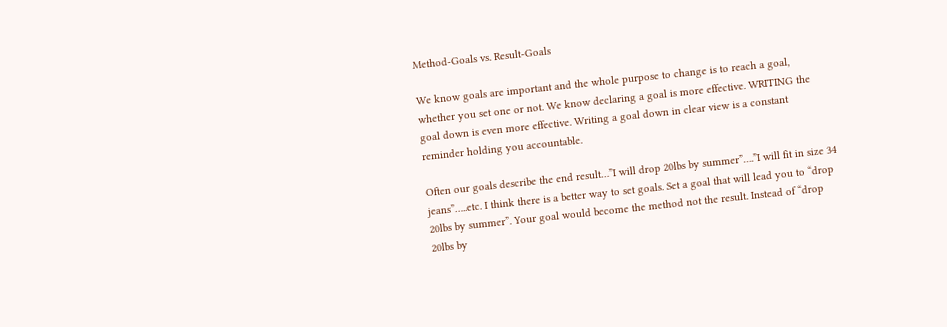Method-Goals vs. Result-Goals

We know goals are important and the whole purpose to change is to reach a goal, whether you set one or not. We know declaring a goal is more effective. WRITING the goal down is even more effective. Writing a goal down in clear view is a constant reminder holding you accountable.

Often our goals describe the end result…”I will drop 20lbs by summer”….”I will fit in size 34 jeans”…..etc. I think there is a better way to set goals. Set a goal that will lead you to “drop 20lbs by summer”. Your goal would become the method not the result. Instead of “drop 20lbs by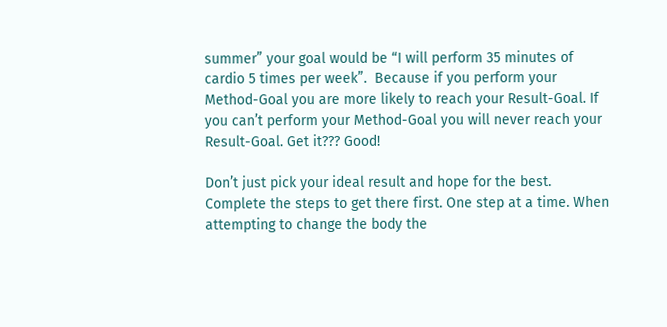summer” your goal would be “I will perform 35 minutes of cardio 5 times per week”.  Because if you perform your Method-Goal you are more likely to reach your Result-Goal. If you can’t perform your Method-Goal you will never reach your Result-Goal. Get it??? Good!

Don’t just pick your ideal result and hope for the best. Complete the steps to get there first. One step at a time. When attempting to change the body the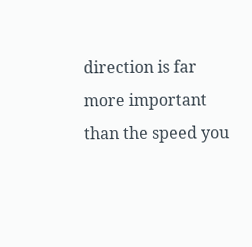direction is far more important than the speed you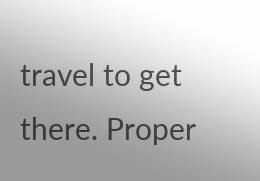travel to get there. Proper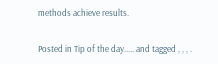methods achieve results.


Posted in Tip of the day..... and tagged , , , .